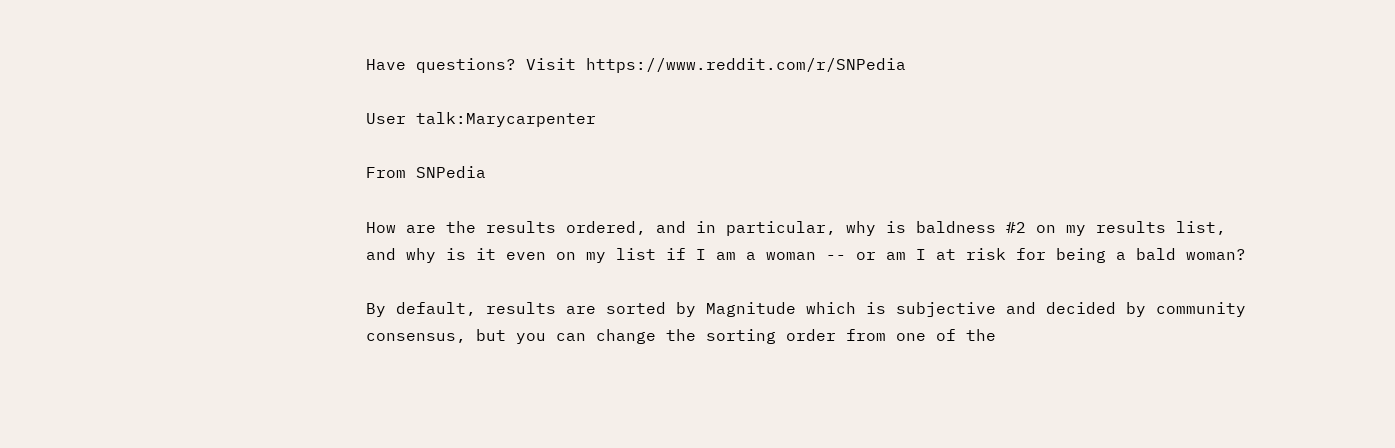Have questions? Visit https://www.reddit.com/r/SNPedia

User talk:Marycarpenter

From SNPedia

How are the results ordered, and in particular, why is baldness #2 on my results list, and why is it even on my list if I am a woman -- or am I at risk for being a bald woman?

By default, results are sorted by Magnitude which is subjective and decided by community consensus, but you can change the sorting order from one of the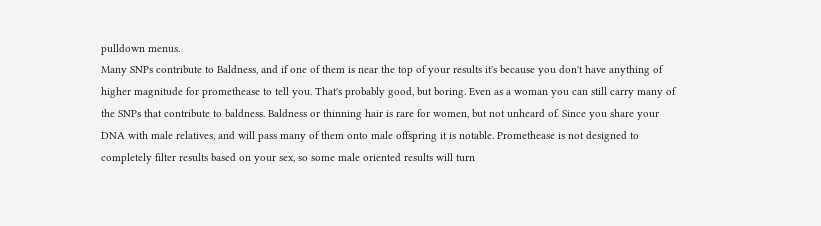pulldown menus.
Many SNPs contribute to Baldness, and if one of them is near the top of your results it's because you don't have anything of higher magnitude for promethease to tell you. That's probably good, but boring. Even as a woman you can still carry many of the SNPs that contribute to baldness. Baldness or thinning hair is rare for women, but not unheard of. Since you share your DNA with male relatives, and will pass many of them onto male offspring it is notable. Promethease is not designed to completely filter results based on your sex, so some male oriented results will turn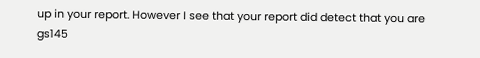up in your report. However I see that your report did detect that you are gs145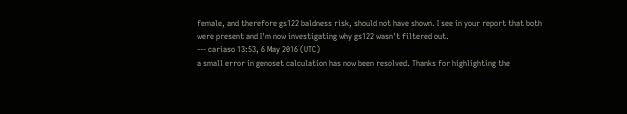female, and therefore gs122 baldness risk, should not have shown. I see in your report that both were present and I'm now investigating why gs122 wasn't filtered out.
--- cariaso 13:53, 6 May 2016 (UTC)
a small error in genoset calculation has now been resolved. Thanks for highlighting the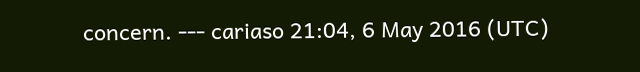concern. --- cariaso 21:04, 6 May 2016 (UTC)